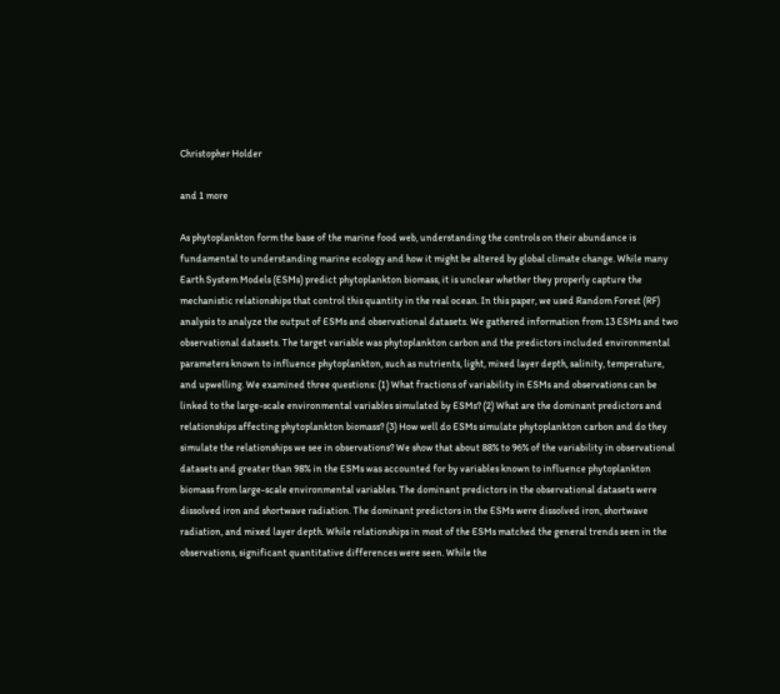Christopher Holder

and 1 more

As phytoplankton form the base of the marine food web, understanding the controls on their abundance is fundamental to understanding marine ecology and how it might be altered by global climate change. While many Earth System Models (ESMs) predict phytoplankton biomass, it is unclear whether they properly capture the mechanistic relationships that control this quantity in the real ocean. In this paper, we used Random Forest (RF) analysis to analyze the output of ESMs and observational datasets. We gathered information from 13 ESMs and two observational datasets. The target variable was phytoplankton carbon and the predictors included environmental parameters known to influence phytoplankton, such as nutrients, light, mixed layer depth, salinity, temperature, and upwelling. We examined three questions: (1) What fractions of variability in ESMs and observations can be linked to the large-scale environmental variables simulated by ESMs? (2) What are the dominant predictors and relationships affecting phytoplankton biomass? (3) How well do ESMs simulate phytoplankton carbon and do they simulate the relationships we see in observations? We show that about 88% to 96% of the variability in observational datasets and greater than 98% in the ESMs was accounted for by variables known to influence phytoplankton biomass from large-scale environmental variables. The dominant predictors in the observational datasets were dissolved iron and shortwave radiation. The dominant predictors in the ESMs were dissolved iron, shortwave radiation, and mixed layer depth. While relationships in most of the ESMs matched the general trends seen in the observations, significant quantitative differences were seen. While the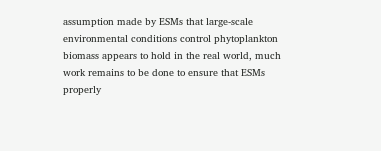assumption made by ESMs that large-scale environmental conditions control phytoplankton biomass appears to hold in the real world, much work remains to be done to ensure that ESMs properly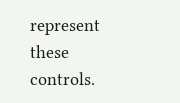represent these controls.